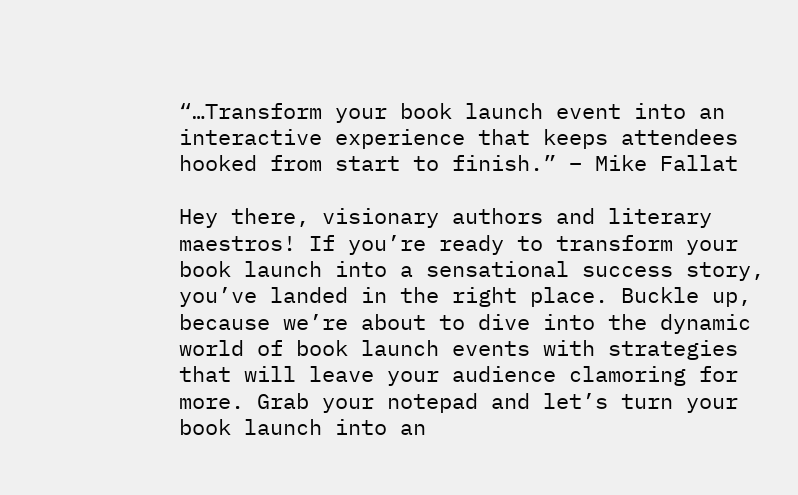“…Transform your book launch event into an interactive experience that keeps attendees hooked from start to finish.” – Mike Fallat

Hey there, visionary authors and literary maestros! If you’re ready to transform your book launch into a sensational success story, you’ve landed in the right place. Buckle up, because we’re about to dive into the dynamic world of book launch events with strategies that will leave your audience clamoring for more. Grab your notepad and let’s turn your book launch into an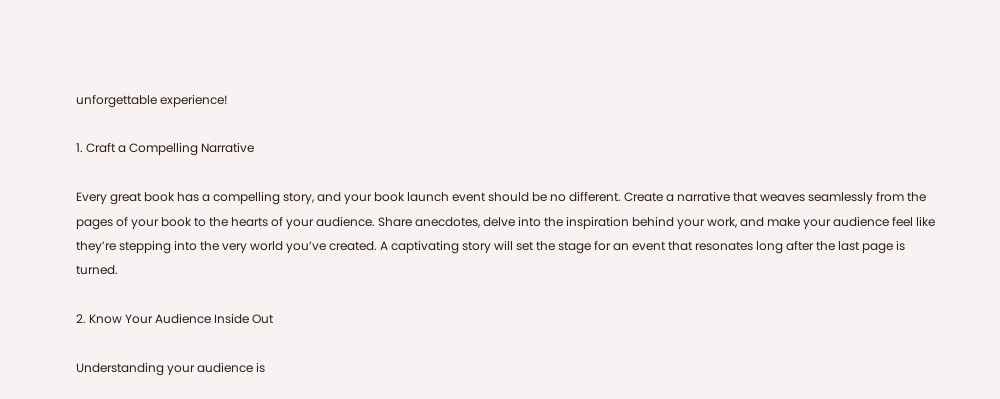unforgettable experience!

1. Craft a Compelling Narrative

Every great book has a compelling story, and your book launch event should be no different. Create a narrative that weaves seamlessly from the pages of your book to the hearts of your audience. Share anecdotes, delve into the inspiration behind your work, and make your audience feel like they’re stepping into the very world you’ve created. A captivating story will set the stage for an event that resonates long after the last page is turned.

2. Know Your Audience Inside Out

Understanding your audience is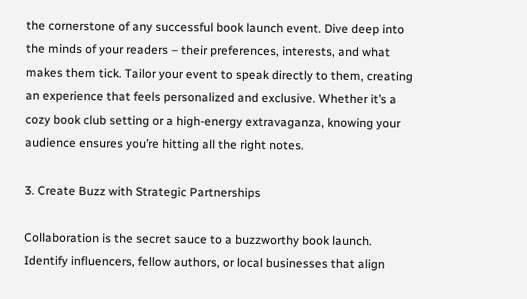the cornerstone of any successful book launch event. Dive deep into the minds of your readers – their preferences, interests, and what makes them tick. Tailor your event to speak directly to them, creating an experience that feels personalized and exclusive. Whether it’s a cozy book club setting or a high-energy extravaganza, knowing your audience ensures you’re hitting all the right notes.

3. Create Buzz with Strategic Partnerships

Collaboration is the secret sauce to a buzzworthy book launch. Identify influencers, fellow authors, or local businesses that align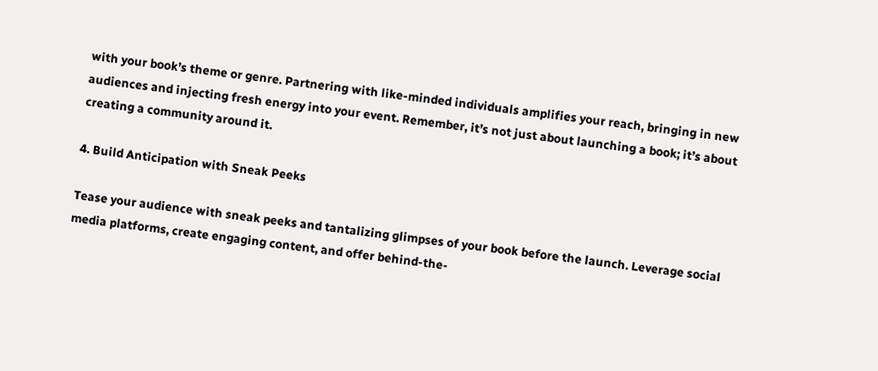with your book’s theme or genre. Partnering with like-minded individuals amplifies your reach, bringing in new audiences and injecting fresh energy into your event. Remember, it’s not just about launching a book; it’s about creating a community around it.

4. Build Anticipation with Sneak Peeks

Tease your audience with sneak peeks and tantalizing glimpses of your book before the launch. Leverage social media platforms, create engaging content, and offer behind-the-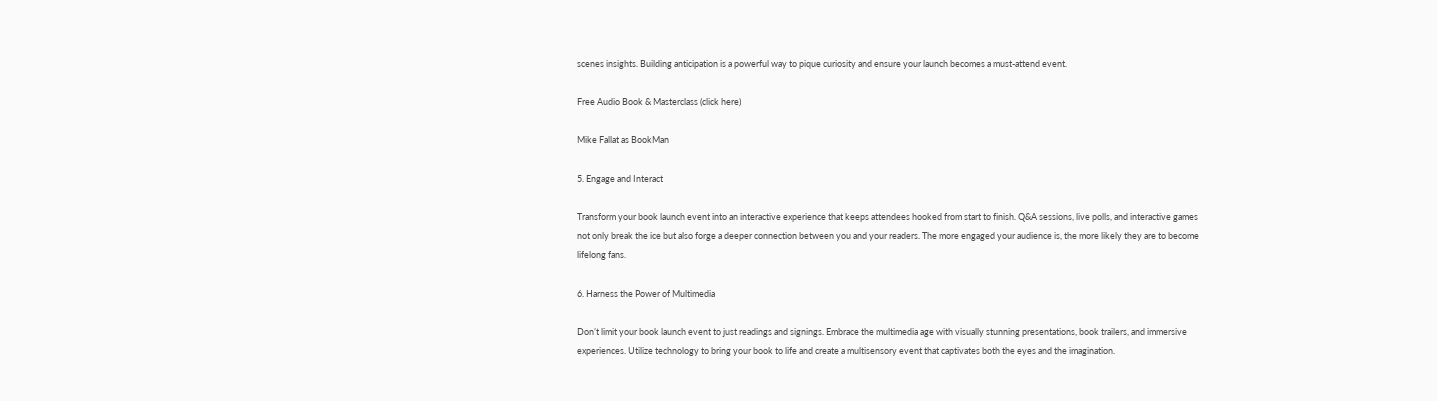scenes insights. Building anticipation is a powerful way to pique curiosity and ensure your launch becomes a must-attend event.

Free Audio Book & Masterclass (click here)

Mike Fallat as BookMan

5. Engage and Interact

Transform your book launch event into an interactive experience that keeps attendees hooked from start to finish. Q&A sessions, live polls, and interactive games not only break the ice but also forge a deeper connection between you and your readers. The more engaged your audience is, the more likely they are to become lifelong fans.

6. Harness the Power of Multimedia

Don’t limit your book launch event to just readings and signings. Embrace the multimedia age with visually stunning presentations, book trailers, and immersive experiences. Utilize technology to bring your book to life and create a multisensory event that captivates both the eyes and the imagination.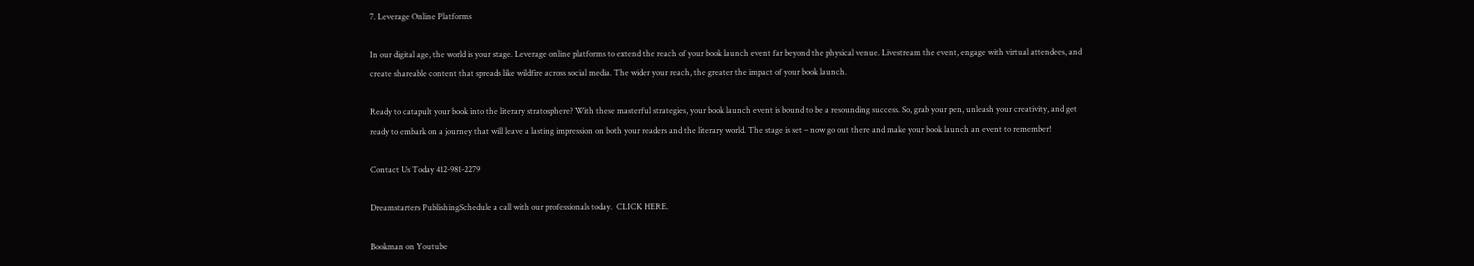7. Leverage Online Platforms

In our digital age, the world is your stage. Leverage online platforms to extend the reach of your book launch event far beyond the physical venue. Livestream the event, engage with virtual attendees, and create shareable content that spreads like wildfire across social media. The wider your reach, the greater the impact of your book launch.

Ready to catapult your book into the literary stratosphere? With these masterful strategies, your book launch event is bound to be a resounding success. So, grab your pen, unleash your creativity, and get ready to embark on a journey that will leave a lasting impression on both your readers and the literary world. The stage is set – now go out there and make your book launch an event to remember!

Contact Us Today 412-981-2279

Dreamstarters PublishingSchedule a call with our professionals today.  CLICK HERE.

Bookman on Youtube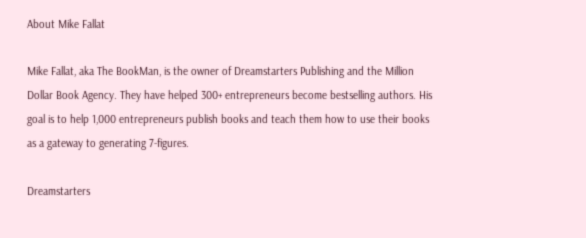About Mike Fallat

Mike Fallat, aka The BookMan, is the owner of Dreamstarters Publishing and the Million Dollar Book Agency. They have helped 300+ entrepreneurs become bestselling authors. His goal is to help 1,000 entrepreneurs publish books and teach them how to use their books as a gateway to generating 7-figures.

Dreamstarters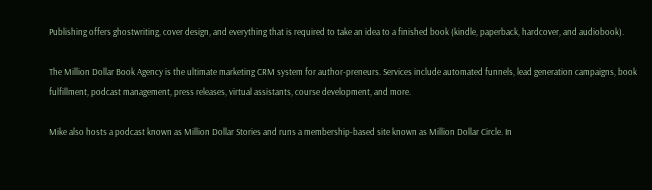Publishing offers ghostwriting, cover design, and everything that is required to take an idea to a finished book (kindle, paperback, hardcover, and audiobook).

The Million Dollar Book Agency is the ultimate marketing CRM system for author-preneurs. Services include automated funnels, lead generation campaigns, book fulfillment, podcast management, press releases, virtual assistants, course development, and more.

Mike also hosts a podcast known as Million Dollar Stories and runs a membership-based site known as Million Dollar Circle. In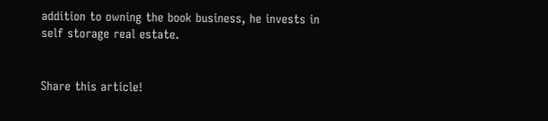addition to owning the book business, he invests in self storage real estate.


Share this article!